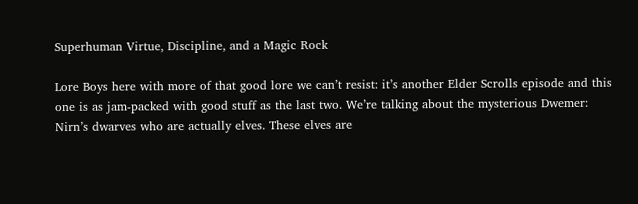Superhuman Virtue, Discipline, and a Magic Rock

Lore Boys here with more of that good lore we can’t resist: it’s another Elder Scrolls episode and this one is as jam-packed with good stuff as the last two. We’re talking about the mysterious Dwemer: Nirn’s dwarves who are actually elves. These elves are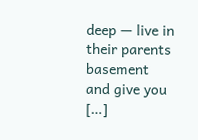deep — live in their parents basement and give you […]